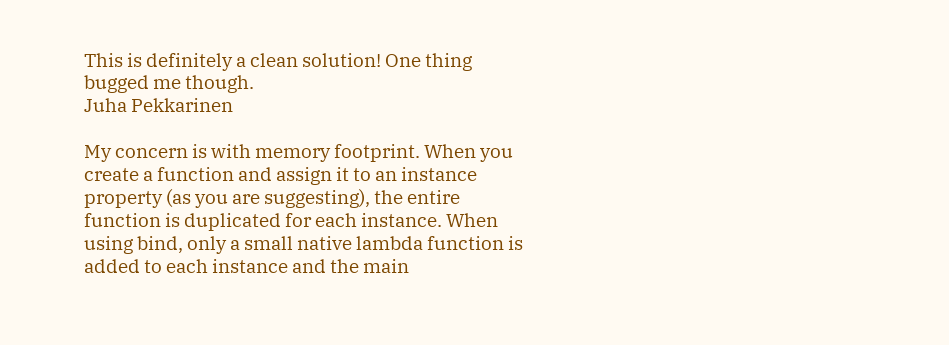This is definitely a clean solution! One thing bugged me though.
Juha Pekkarinen

My concern is with memory footprint. When you create a function and assign it to an instance property (as you are suggesting), the entire function is duplicated for each instance. When using bind, only a small native lambda function is added to each instance and the main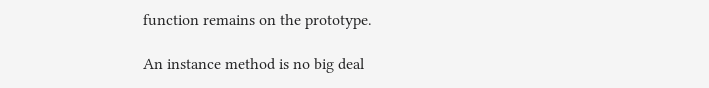function remains on the prototype.

An instance method is no big deal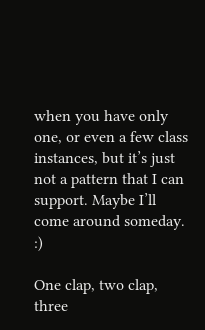when you have only one, or even a few class instances, but it’s just not a pattern that I can support. Maybe I’ll come around someday. :)

One clap, two clap, three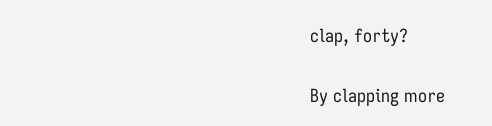clap, forty?

By clapping more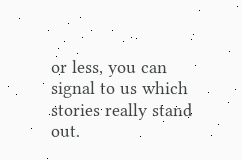or less, you can signal to us which stories really stand out.